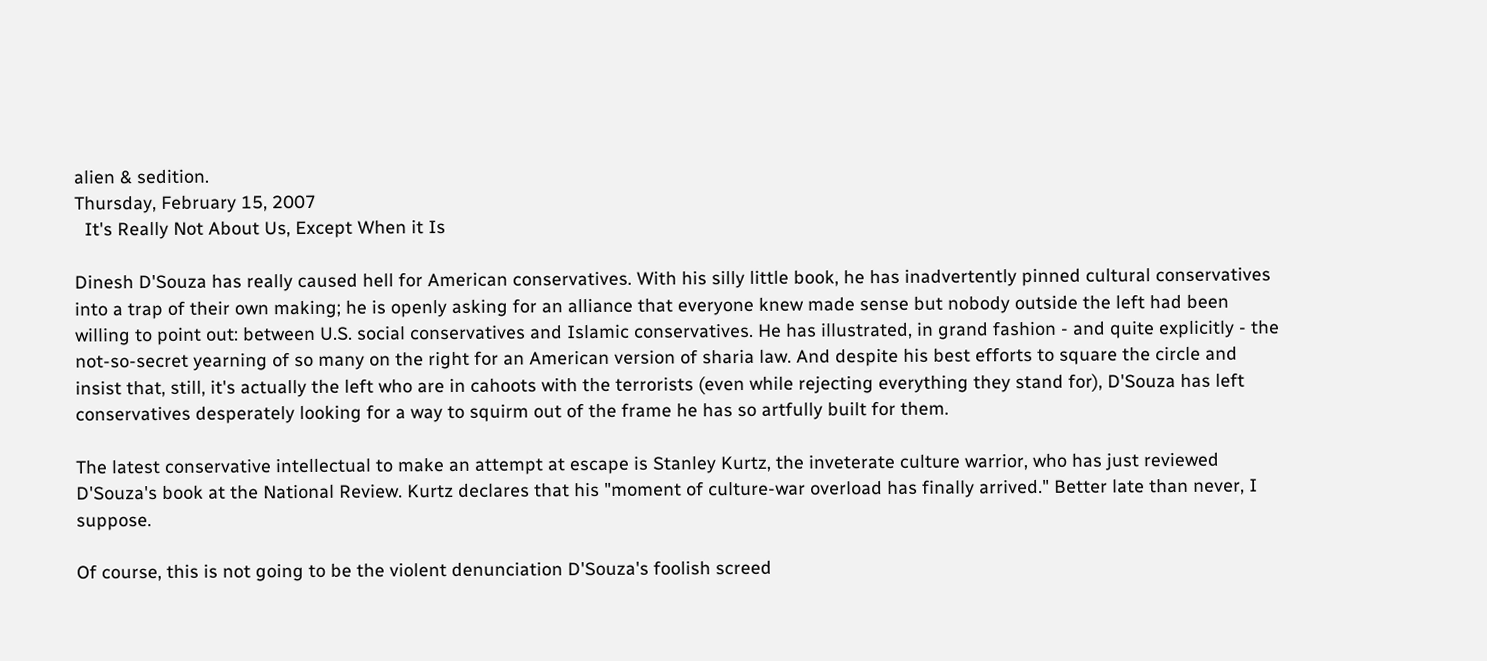alien & sedition.
Thursday, February 15, 2007
  It's Really Not About Us, Except When it Is

Dinesh D'Souza has really caused hell for American conservatives. With his silly little book, he has inadvertently pinned cultural conservatives into a trap of their own making; he is openly asking for an alliance that everyone knew made sense but nobody outside the left had been willing to point out: between U.S. social conservatives and Islamic conservatives. He has illustrated, in grand fashion - and quite explicitly - the not-so-secret yearning of so many on the right for an American version of sharia law. And despite his best efforts to square the circle and insist that, still, it's actually the left who are in cahoots with the terrorists (even while rejecting everything they stand for), D'Souza has left conservatives desperately looking for a way to squirm out of the frame he has so artfully built for them.

The latest conservative intellectual to make an attempt at escape is Stanley Kurtz, the inveterate culture warrior, who has just reviewed D'Souza's book at the National Review. Kurtz declares that his "moment of culture-war overload has finally arrived." Better late than never, I suppose.

Of course, this is not going to be the violent denunciation D'Souza's foolish screed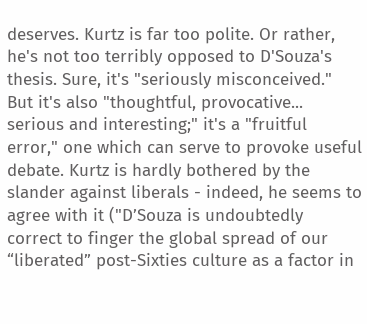deserves. Kurtz is far too polite. Or rather, he's not too terribly opposed to D'Souza's thesis. Sure, it's "seriously misconceived." But it's also "thoughtful, provocative... serious and interesting;" it's a "fruitful error," one which can serve to provoke useful debate. Kurtz is hardly bothered by the slander against liberals - indeed, he seems to agree with it ("D’Souza is undoubtedly correct to finger the global spread of our “liberated” post-Sixties culture as a factor in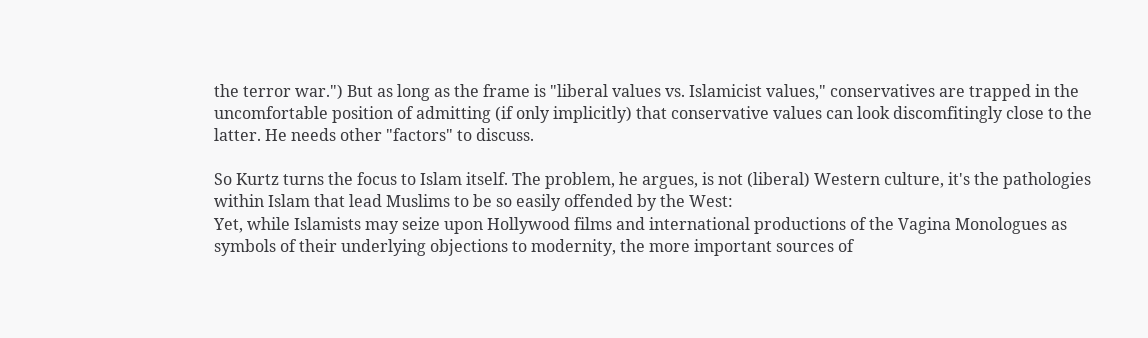the terror war.") But as long as the frame is "liberal values vs. Islamicist values," conservatives are trapped in the uncomfortable position of admitting (if only implicitly) that conservative values can look discomfitingly close to the latter. He needs other "factors" to discuss.

So Kurtz turns the focus to Islam itself. The problem, he argues, is not (liberal) Western culture, it's the pathologies within Islam that lead Muslims to be so easily offended by the West:
Yet, while Islamists may seize upon Hollywood films and international productions of the Vagina Monologues as symbols of their underlying objections to modernity, the more important sources of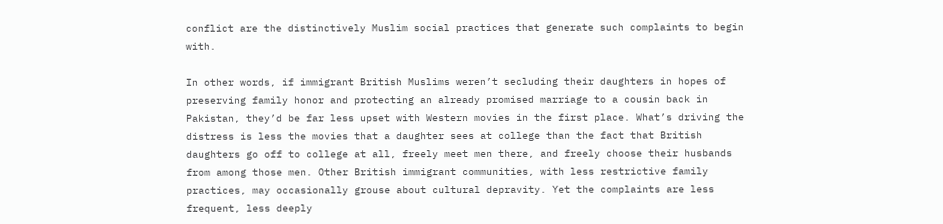conflict are the distinctively Muslim social practices that generate such complaints to begin with.

In other words, if immigrant British Muslims weren’t secluding their daughters in hopes of preserving family honor and protecting an already promised marriage to a cousin back in Pakistan, they’d be far less upset with Western movies in the first place. What’s driving the distress is less the movies that a daughter sees at college than the fact that British daughters go off to college at all, freely meet men there, and freely choose their husbands from among those men. Other British immigrant communities, with less restrictive family practices, may occasionally grouse about cultural depravity. Yet the complaints are less frequent, less deeply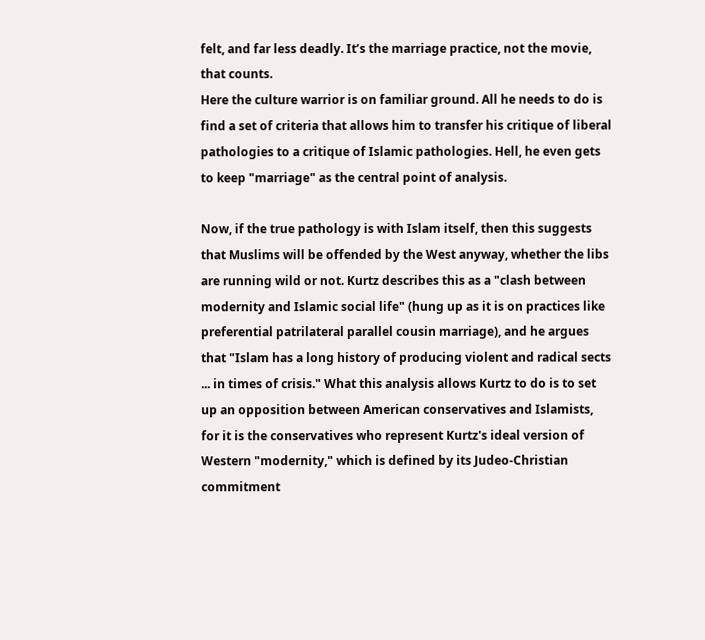felt, and far less deadly. It’s the marriage practice, not the movie, that counts.
Here the culture warrior is on familiar ground. All he needs to do is find a set of criteria that allows him to transfer his critique of liberal pathologies to a critique of Islamic pathologies. Hell, he even gets to keep "marriage" as the central point of analysis.

Now, if the true pathology is with Islam itself, then this suggests that Muslims will be offended by the West anyway, whether the libs are running wild or not. Kurtz describes this as a "clash between modernity and Islamic social life" (hung up as it is on practices like preferential patrilateral parallel cousin marriage), and he argues that "Islam has a long history of producing violent and radical sects ... in times of crisis." What this analysis allows Kurtz to do is to set up an opposition between American conservatives and Islamists, for it is the conservatives who represent Kurtz's ideal version of Western "modernity," which is defined by its Judeo-Christian commitment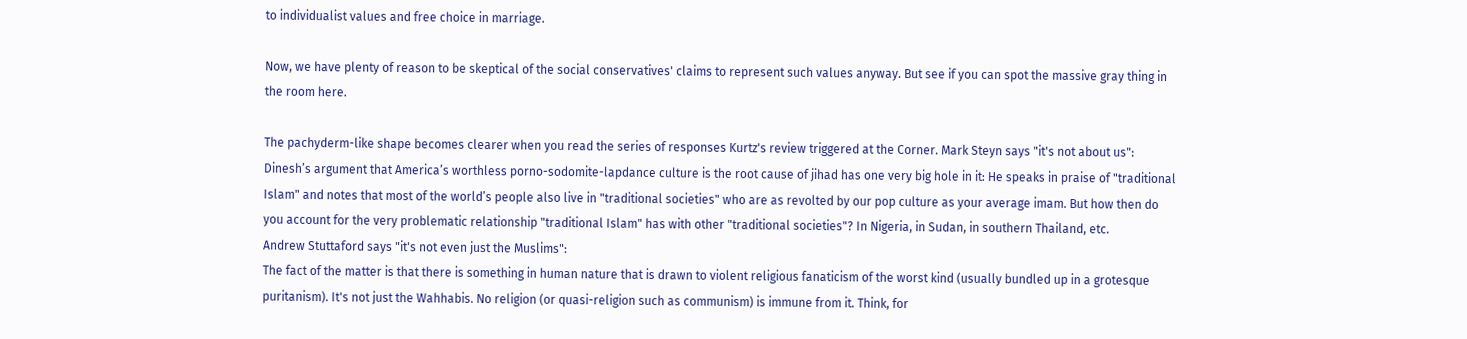to individualist values and free choice in marriage.

Now, we have plenty of reason to be skeptical of the social conservatives' claims to represent such values anyway. But see if you can spot the massive gray thing in the room here.

The pachyderm-like shape becomes clearer when you read the series of responses Kurtz's review triggered at the Corner. Mark Steyn says "it's not about us":
Dinesh’s argument that America’s worthless porno-sodomite-lapdance culture is the root cause of jihad has one very big hole in it: He speaks in praise of "traditional Islam" and notes that most of the world’s people also live in "traditional societies" who are as revolted by our pop culture as your average imam. But how then do you account for the very problematic relationship "traditional Islam" has with other "traditional societies"? In Nigeria, in Sudan, in southern Thailand, etc.
Andrew Stuttaford says "it's not even just the Muslims":
The fact of the matter is that there is something in human nature that is drawn to violent religious fanaticism of the worst kind (usually bundled up in a grotesque puritanism). It's not just the Wahhabis. No religion (or quasi-religion such as communism) is immune from it. Think, for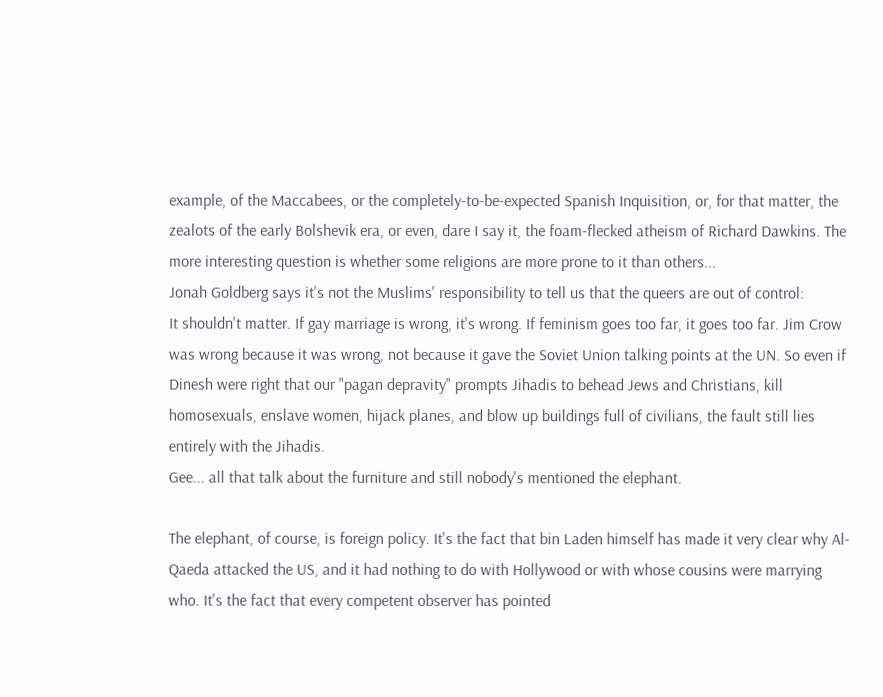example, of the Maccabees, or the completely-to-be-expected Spanish Inquisition, or, for that matter, the zealots of the early Bolshevik era, or even, dare I say it, the foam-flecked atheism of Richard Dawkins. The more interesting question is whether some religions are more prone to it than others...
Jonah Goldberg says it's not the Muslims' responsibility to tell us that the queers are out of control:
It shouldn't matter. If gay marriage is wrong, it's wrong. If feminism goes too far, it goes too far. Jim Crow was wrong because it was wrong, not because it gave the Soviet Union talking points at the UN. So even if Dinesh were right that our "pagan depravity" prompts Jihadis to behead Jews and Christians, kill homosexuals, enslave women, hijack planes, and blow up buildings full of civilians, the fault still lies entirely with the Jihadis.
Gee... all that talk about the furniture and still nobody's mentioned the elephant.

The elephant, of course, is foreign policy. It's the fact that bin Laden himself has made it very clear why Al-Qaeda attacked the US, and it had nothing to do with Hollywood or with whose cousins were marrying who. It's the fact that every competent observer has pointed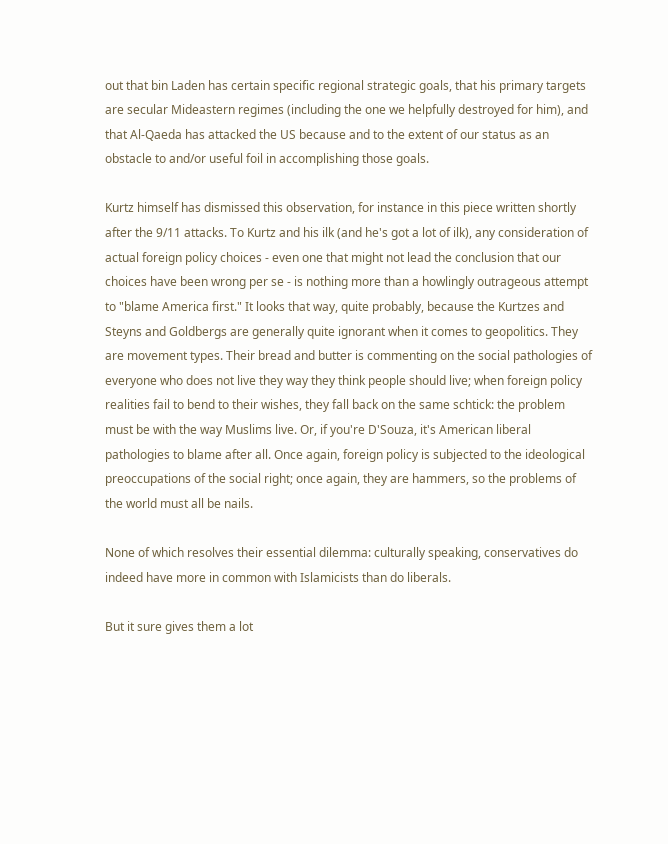out that bin Laden has certain specific regional strategic goals, that his primary targets are secular Mideastern regimes (including the one we helpfully destroyed for him), and that Al-Qaeda has attacked the US because and to the extent of our status as an obstacle to and/or useful foil in accomplishing those goals.

Kurtz himself has dismissed this observation, for instance in this piece written shortly after the 9/11 attacks. To Kurtz and his ilk (and he's got a lot of ilk), any consideration of actual foreign policy choices - even one that might not lead the conclusion that our choices have been wrong per se - is nothing more than a howlingly outrageous attempt to "blame America first." It looks that way, quite probably, because the Kurtzes and Steyns and Goldbergs are generally quite ignorant when it comes to geopolitics. They are movement types. Their bread and butter is commenting on the social pathologies of everyone who does not live they way they think people should live; when foreign policy realities fail to bend to their wishes, they fall back on the same schtick: the problem must be with the way Muslims live. Or, if you're D'Souza, it's American liberal pathologies to blame after all. Once again, foreign policy is subjected to the ideological preoccupations of the social right; once again, they are hammers, so the problems of the world must all be nails.

None of which resolves their essential dilemma: culturally speaking, conservatives do indeed have more in common with Islamicists than do liberals.

But it sure gives them a lot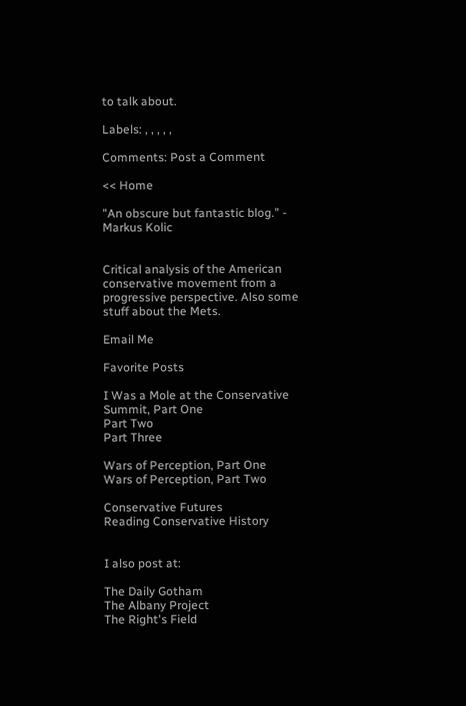to talk about.

Labels: , , , , ,

Comments: Post a Comment

<< Home

"An obscure but fantastic blog." - Markus Kolic


Critical analysis of the American conservative movement from a progressive perspective. Also some stuff about the Mets.

Email Me

Favorite Posts

I Was a Mole at the Conservative Summit, Part One
Part Two
Part Three

Wars of Perception, Part One
Wars of Perception, Part Two

Conservative Futures
Reading Conservative History


I also post at:

The Daily Gotham
The Albany Project
The Right's Field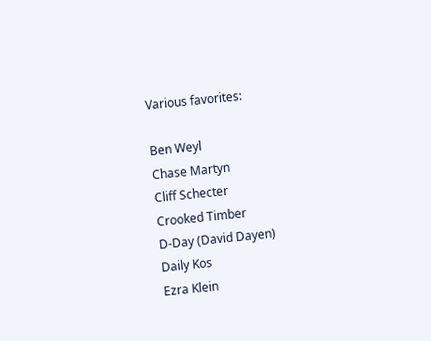Various favorites:

Ben Weyl
Chase Martyn
Cliff Schecter
Crooked Timber
D-Day (David Dayen)
Daily Kos
Ezra Klein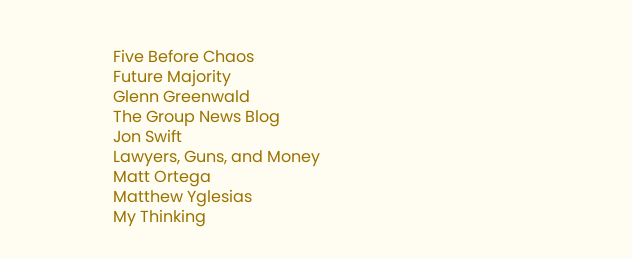Five Before Chaos
Future Majority
Glenn Greenwald
The Group News Blog
Jon Swift
Lawyers, Guns, and Money
Matt Ortega
Matthew Yglesias
My Thinking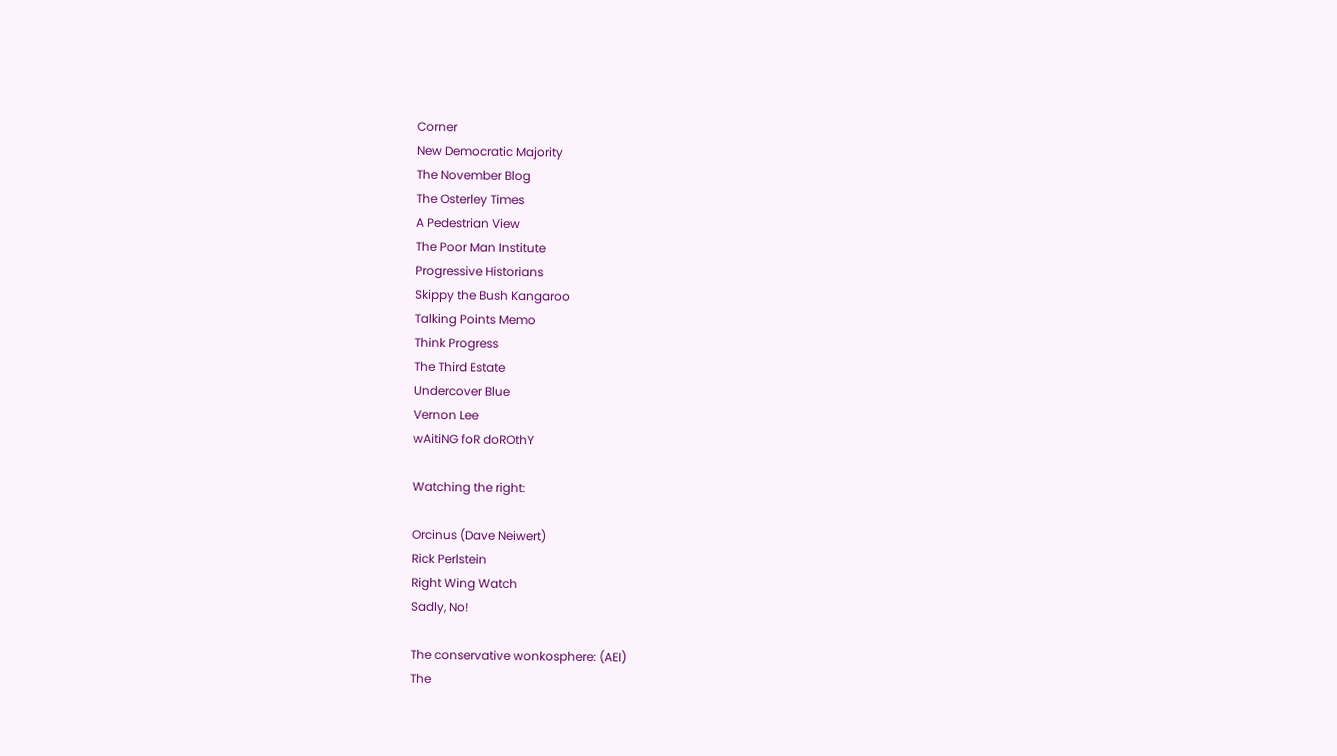Corner
New Democratic Majority
The November Blog
The Osterley Times
A Pedestrian View
The Poor Man Institute
Progressive Historians
Skippy the Bush Kangaroo
Talking Points Memo
Think Progress
The Third Estate
Undercover Blue
Vernon Lee
wAitiNG foR doROthY

Watching the right:

Orcinus (Dave Neiwert)
Rick Perlstein
Right Wing Watch
Sadly, No!

The conservative wonkosphere: (AEI)
The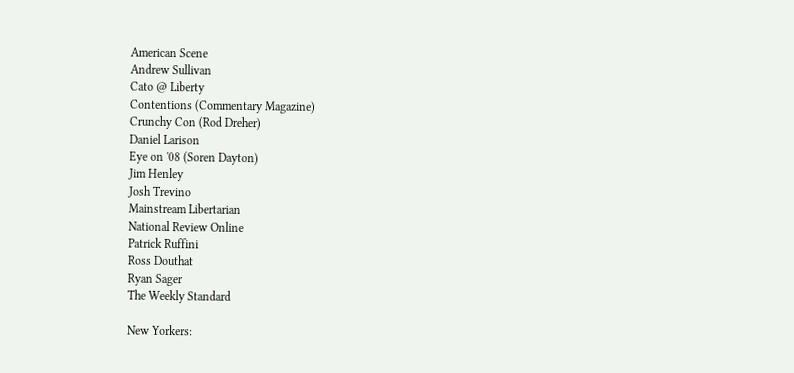American Scene
Andrew Sullivan
Cato @ Liberty
Contentions (Commentary Magazine)
Crunchy Con (Rod Dreher)
Daniel Larison
Eye on '08 (Soren Dayton)
Jim Henley
Josh Trevino
Mainstream Libertarian
National Review Online
Patrick Ruffini
Ross Douthat
Ryan Sager
The Weekly Standard

New Yorkers: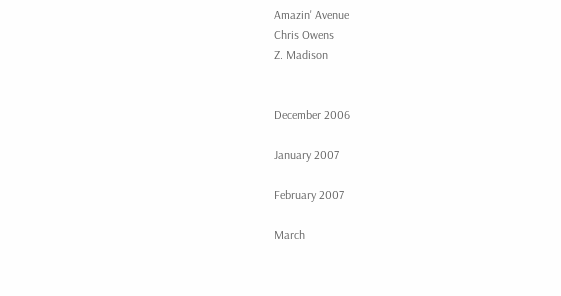Amazin' Avenue
Chris Owens
Z. Madison


December 2006

January 2007

February 2007

March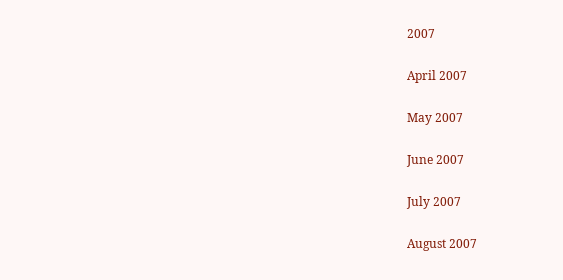2007

April 2007

May 2007

June 2007

July 2007

August 2007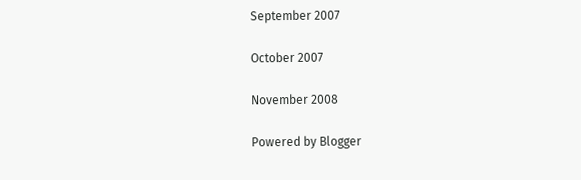September 2007

October 2007

November 2008

Powered by Blogger